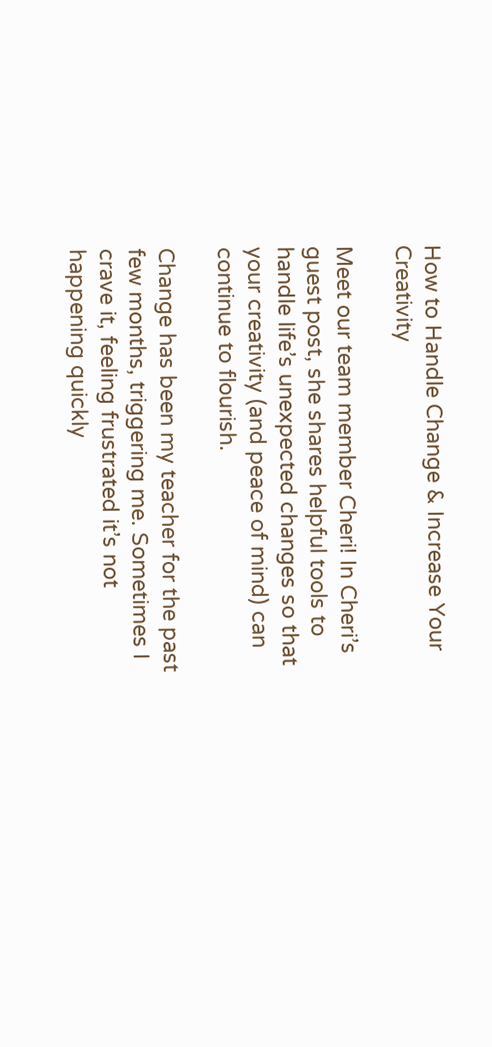How to Handle Change & Increase Your Creativity

Meet our team member Cheri! In Cheri’s guest post, she shares helpful tools to handle life’s unexpected changes so that your creativity (and peace of mind) can continue to flourish.

Change has been my teacher for the past few months, triggering me. Sometimes I crave it, feeling frustrated it’s not happening quickly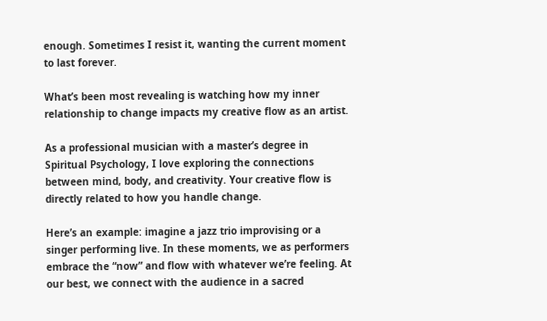enough. Sometimes I resist it, wanting the current moment to last forever.

What’s been most revealing is watching how my inner relationship to change impacts my creative flow as an artist.

As a professional musician with a master’s degree in Spiritual Psychology, I love exploring the connections between mind, body, and creativity. Your creative flow is directly related to how you handle change.

Here’s an example: imagine a jazz trio improvising or a singer performing live. In these moments, we as performers embrace the “now” and flow with whatever we’re feeling. At our best, we connect with the audience in a sacred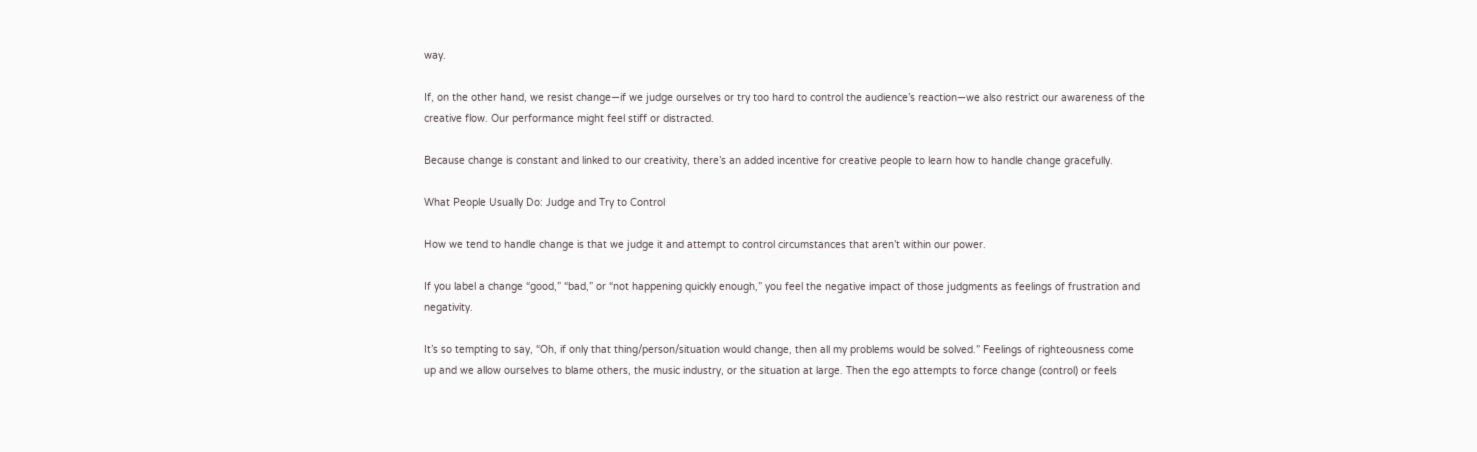way.

If, on the other hand, we resist change—if we judge ourselves or try too hard to control the audience’s reaction—we also restrict our awareness of the creative flow. Our performance might feel stiff or distracted.

Because change is constant and linked to our creativity, there’s an added incentive for creative people to learn how to handle change gracefully.

What People Usually Do: Judge and Try to Control

How we tend to handle change is that we judge it and attempt to control circumstances that aren’t within our power.

If you label a change “good,” “bad,” or “not happening quickly enough,” you feel the negative impact of those judgments as feelings of frustration and negativity.

It’s so tempting to say, “Oh, if only that thing/person/situation would change, then all my problems would be solved.” Feelings of righteousness come up and we allow ourselves to blame others, the music industry, or the situation at large. Then the ego attempts to force change (control) or feels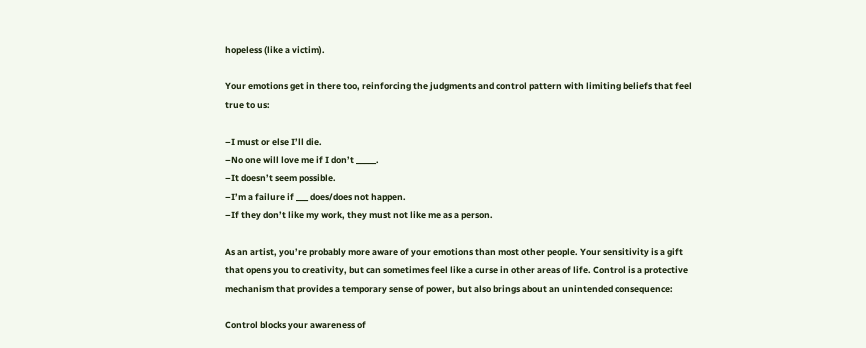hopeless (like a victim).

Your emotions get in there too, reinforcing the judgments and control pattern with limiting beliefs that feel true to us:

–I must or else I’ll die.
–No one will love me if I don’t _____.
–It doesn’t seem possible.
–I’m a failure if ___ does/does not happen.
–If they don’t like my work, they must not like me as a person.

As an artist, you’re probably more aware of your emotions than most other people. Your sensitivity is a gift that opens you to creativity, but can sometimes feel like a curse in other areas of life. Control is a protective mechanism that provides a temporary sense of power, but also brings about an unintended consequence:

Control blocks your awareness of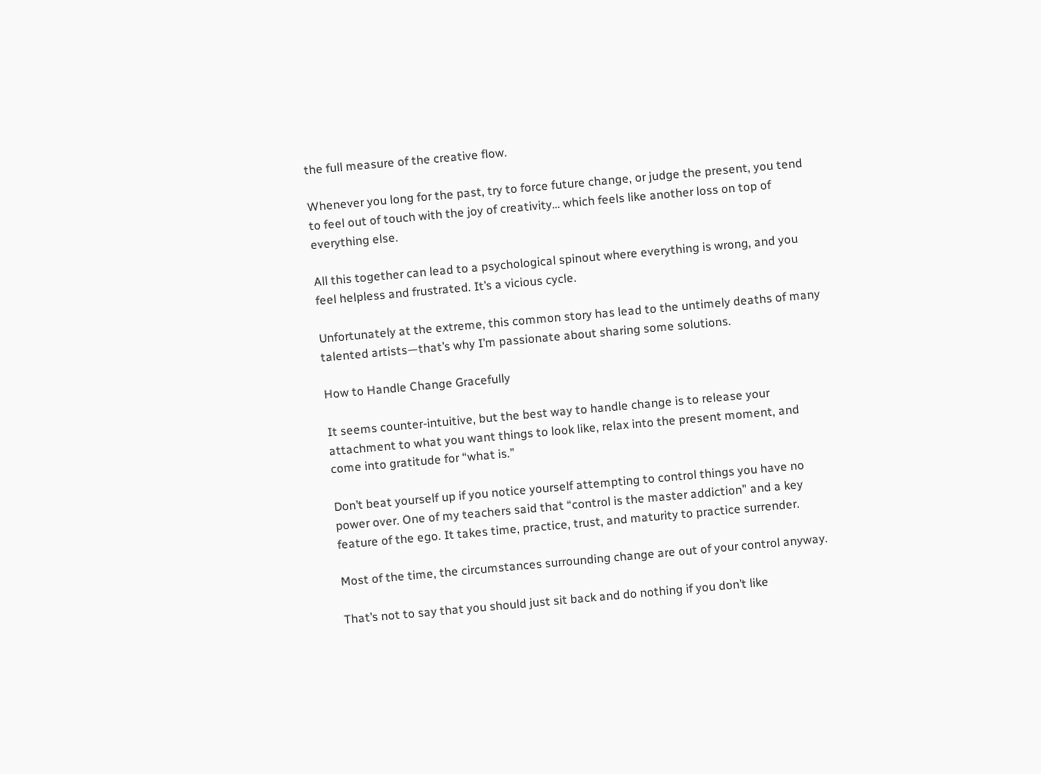the full measure of the creative flow.

Whenever you long for the past, try to force future change, or judge the present, you tend to feel out of touch with the joy of creativity… which feels like another loss on top of everything else.

All this together can lead to a psychological spinout where everything is wrong, and you feel helpless and frustrated. It’s a vicious cycle.

Unfortunately at the extreme, this common story has lead to the untimely deaths of many talented artists—that’s why I’m passionate about sharing some solutions.

How to Handle Change Gracefully

It seems counter-intuitive, but the best way to handle change is to release your attachment to what you want things to look like, relax into the present moment, and come into gratitude for “what is.”

Don’t beat yourself up if you notice yourself attempting to control things you have no power over. One of my teachers said that “control is the master addiction” and a key feature of the ego. It takes time, practice, trust, and maturity to practice surrender.

Most of the time, the circumstances surrounding change are out of your control anyway.

That’s not to say that you should just sit back and do nothing if you don’t like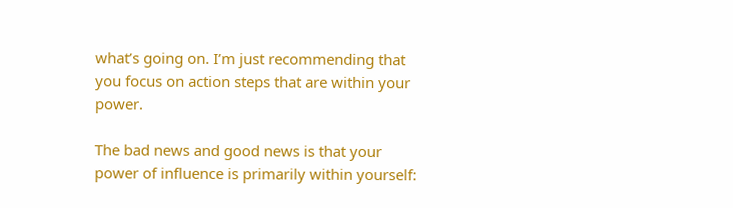what’s going on. I’m just recommending that you focus on action steps that are within your power.

The bad news and good news is that your power of influence is primarily within yourself: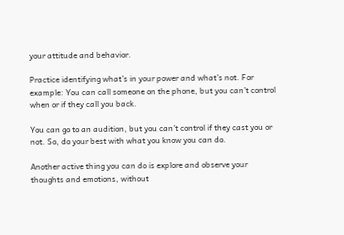your attitude and behavior.

Practice identifying what’s in your power and what’s not. For example: You can call someone on the phone, but you can’t control when or if they call you back.

You can go to an audition, but you can’t control if they cast you or not. So, do your best with what you know you can do.

Another active thing you can do is explore and observe your thoughts and emotions, without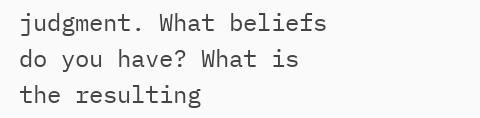judgment. What beliefs do you have? What is the resulting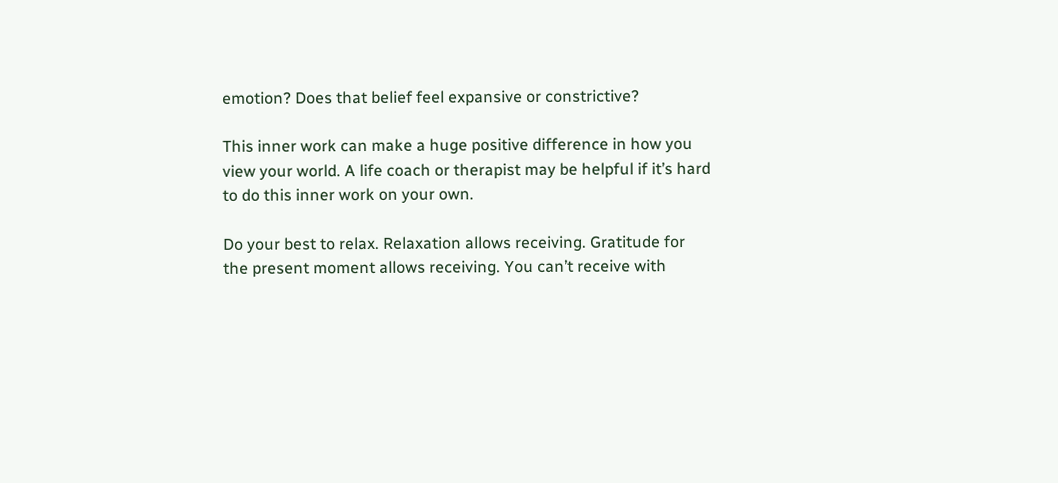emotion? Does that belief feel expansive or constrictive?

This inner work can make a huge positive difference in how you view your world. A life coach or therapist may be helpful if it’s hard to do this inner work on your own.

Do your best to relax. Relaxation allows receiving. Gratitude for the present moment allows receiving. You can’t receive with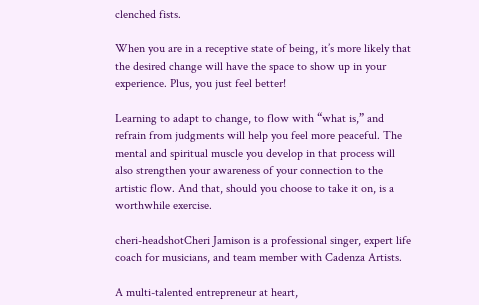clenched fists.

When you are in a receptive state of being, it’s more likely that the desired change will have the space to show up in your experience. Plus, you just feel better!

Learning to adapt to change, to flow with “what is,” and refrain from judgments will help you feel more peaceful. The mental and spiritual muscle you develop in that process will also strengthen your awareness of your connection to the artistic flow. And that, should you choose to take it on, is a worthwhile exercise.

cheri-headshotCheri Jamison is a professional singer, expert life coach for musicians, and team member with Cadenza Artists.

A multi-talented entrepreneur at heart,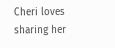Cheri loves sharing her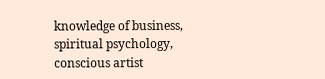knowledge of business, spiritual psychology, conscious artist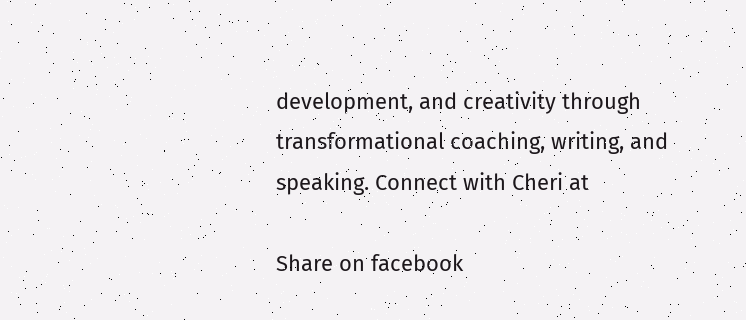development, and creativity through transformational coaching, writing, and speaking. Connect with Cheri at

Share on facebook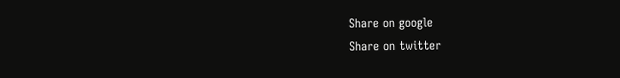Share on google
Share on twitter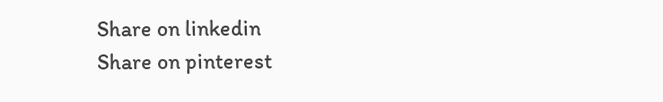Share on linkedin
Share on pinterest